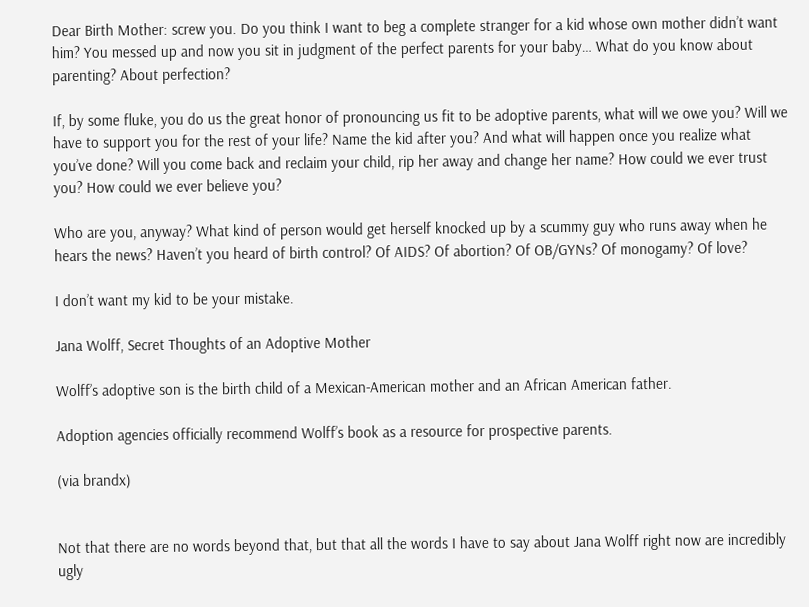Dear Birth Mother: screw you. Do you think I want to beg a complete stranger for a kid whose own mother didn’t want him? You messed up and now you sit in judgment of the perfect parents for your baby… What do you know about parenting? About perfection?

If, by some fluke, you do us the great honor of pronouncing us fit to be adoptive parents, what will we owe you? Will we have to support you for the rest of your life? Name the kid after you? And what will happen once you realize what you’ve done? Will you come back and reclaim your child, rip her away and change her name? How could we ever trust you? How could we ever believe you?

Who are you, anyway? What kind of person would get herself knocked up by a scummy guy who runs away when he hears the news? Haven’t you heard of birth control? Of AIDS? Of abortion? Of OB/GYNs? Of monogamy? Of love?

I don’t want my kid to be your mistake.

Jana Wolff, Secret Thoughts of an Adoptive Mother

Wolff’s adoptive son is the birth child of a Mexican-American mother and an African American father.

Adoption agencies officially recommend Wolff’s book as a resource for prospective parents.

(via brandx)


Not that there are no words beyond that, but that all the words I have to say about Jana Wolff right now are incredibly ugly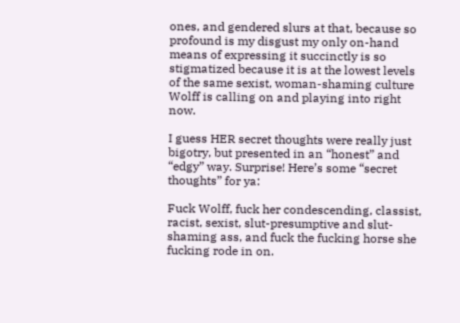ones, and gendered slurs at that, because so profound is my disgust my only on-hand means of expressing it succinctly is so stigmatized because it is at the lowest levels of the same sexist, woman-shaming culture Wolff is calling on and playing into right now.

I guess HER secret thoughts were really just bigotry, but presented in an “honest” and “edgy” way. Surprise! Here’s some “secret thoughts” for ya:

Fuck Wolff, fuck her condescending, classist, racist, sexist, slut-presumptive and slut-shaming ass, and fuck the fucking horse she fucking rode in on.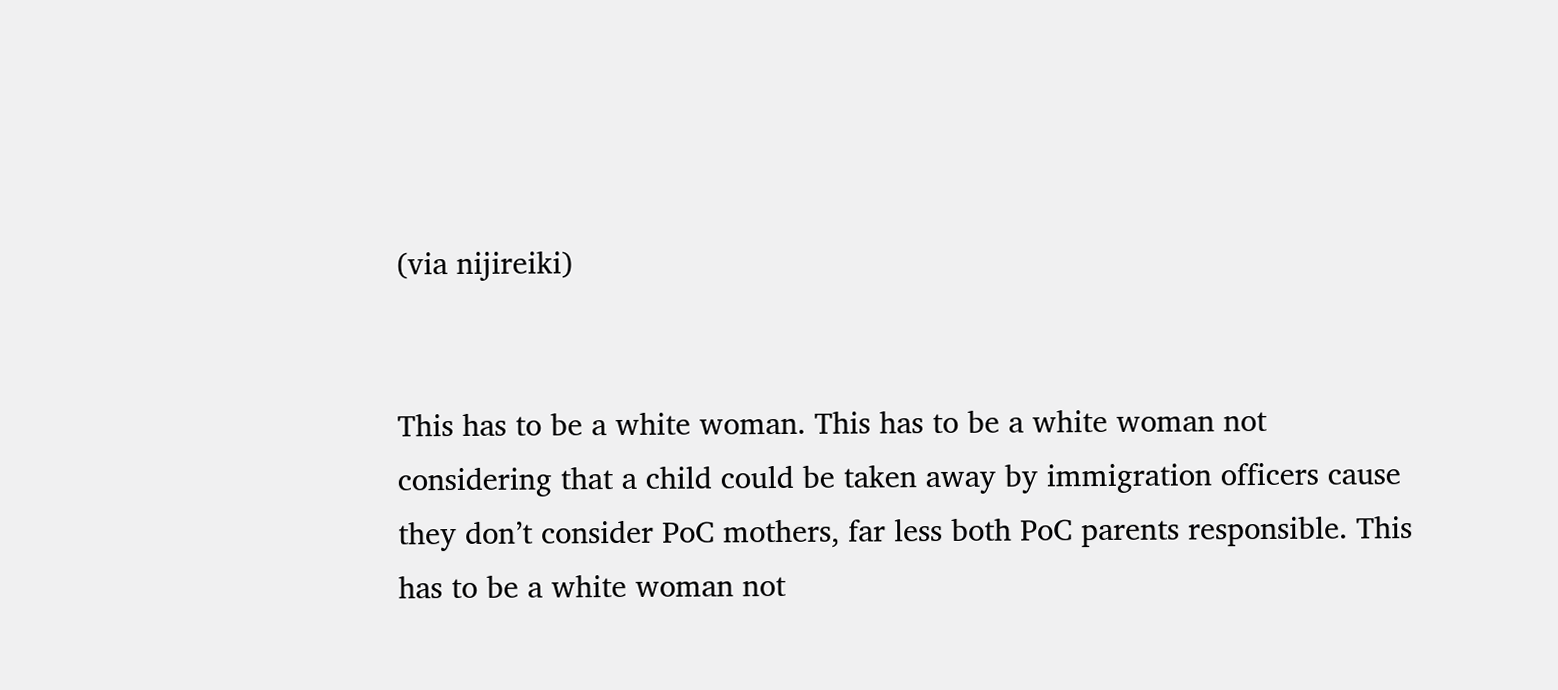(via nijireiki)


This has to be a white woman. This has to be a white woman not considering that a child could be taken away by immigration officers cause they don’t consider PoC mothers, far less both PoC parents responsible. This has to be a white woman not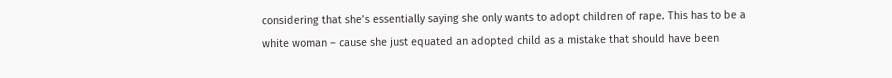considering that she’s essentially saying she only wants to adopt children of rape. This has to be a white woman – cause she just equated an adopted child as a mistake that should have been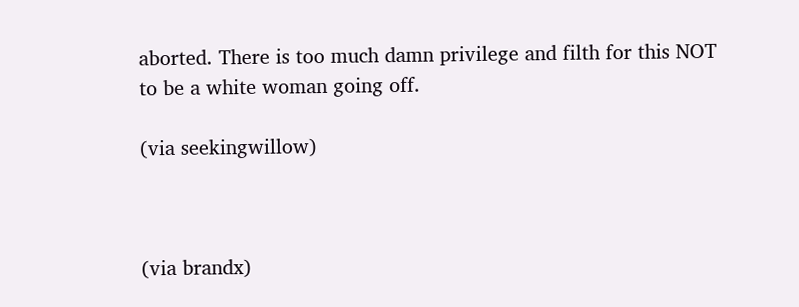aborted. There is too much damn privilege and filth for this NOT to be a white woman going off.

(via seekingwillow)



(via brandx)